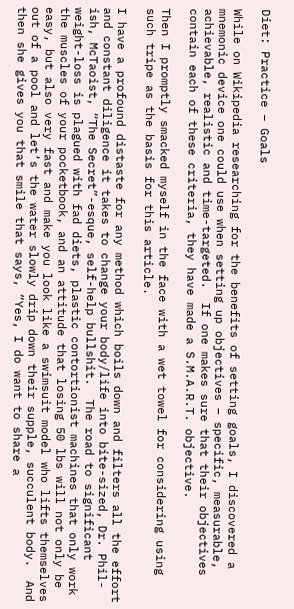Diet: Practice – Goals

While on Wikipedia researching for the benefits of setting goals, I discovered a mnemonic device one could use when setting up objectives – specific, measurable, achievable, realistic and time-targeted.  If one makes sure that their objectives contain each of these criteria, they have made a S.M.A.R.T. objective.

Then I promptly smacked myself in the face with a wet towel for considering using such tripe as the basis for this article.

I have a profound distaste for any method which boils down and filters all the effort and constant diligence it takes to change your body/life into bite-sized, Dr. Phil-ish, McTaoist, “The Secret”-esque, self-help bullshit.  The road to significant weight-loss is plagued with fad diets, plastic contortionist machines that only work the muscles of your pocketbook, and an attitude that losing 50 lbs will not only be easy, but also very fast and make you look like a swimsuit model who lifts themselves out of a pool and let’s the water slowly drip down their supple, succulent body.  And then she gives you that smile that says, “Yes, I do want to share a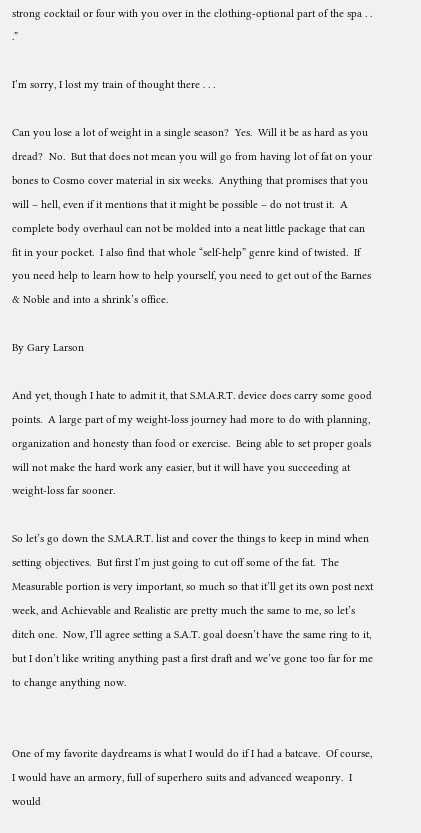strong cocktail or four with you over in the clothing-optional part of the spa . . .”

I’m sorry, I lost my train of thought there . . .

Can you lose a lot of weight in a single season?  Yes.  Will it be as hard as you dread?  No.  But that does not mean you will go from having lot of fat on your bones to Cosmo cover material in six weeks.  Anything that promises that you will – hell, even if it mentions that it might be possible – do not trust it.  A complete body overhaul can not be molded into a neat little package that can fit in your pocket.  I also find that whole “self-help” genre kind of twisted.  If you need help to learn how to help yourself, you need to get out of the Barnes & Noble and into a shrink’s office.

By Gary Larson

And yet, though I hate to admit it, that S.M.A.R.T. device does carry some good points.  A large part of my weight-loss journey had more to do with planning, organization and honesty than food or exercise.  Being able to set proper goals will not make the hard work any easier, but it will have you succeeding at weight-loss far sooner.

So let’s go down the S.M.A.R.T. list and cover the things to keep in mind when setting objectives.  But first I’m just going to cut off some of the fat.  The Measurable portion is very important, so much so that it’ll get its own post next week, and Achievable and Realistic are pretty much the same to me, so let’s ditch one.  Now, I’ll agree setting a S.A.T. goal doesn’t have the same ring to it, but I don’t like writing anything past a first draft and we’ve gone too far for me to change anything now.


One of my favorite daydreams is what I would do if I had a batcave.  Of course, I would have an armory, full of superhero suits and advanced weaponry.  I would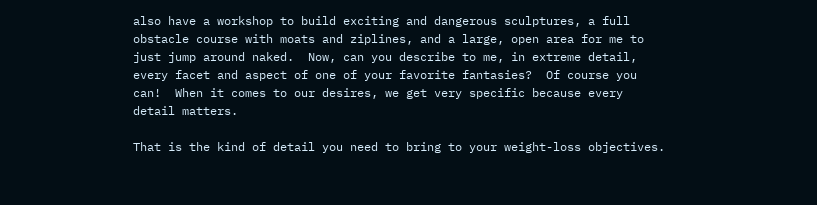also have a workshop to build exciting and dangerous sculptures, a full obstacle course with moats and ziplines, and a large, open area for me to just jump around naked.  Now, can you describe to me, in extreme detail, every facet and aspect of one of your favorite fantasies?  Of course you can!  When it comes to our desires, we get very specific because every detail matters.

That is the kind of detail you need to bring to your weight-loss objectives.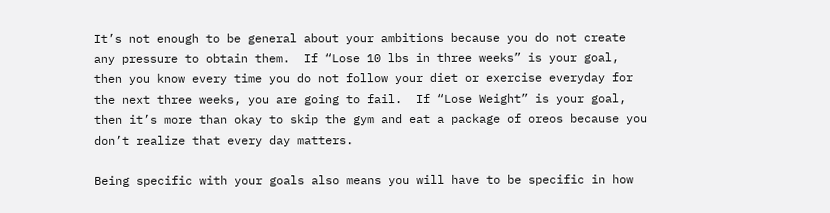It’s not enough to be general about your ambitions because you do not create any pressure to obtain them.  If “Lose 10 lbs in three weeks” is your goal, then you know every time you do not follow your diet or exercise everyday for the next three weeks, you are going to fail.  If “Lose Weight” is your goal, then it’s more than okay to skip the gym and eat a package of oreos because you don’t realize that every day matters.

Being specific with your goals also means you will have to be specific in how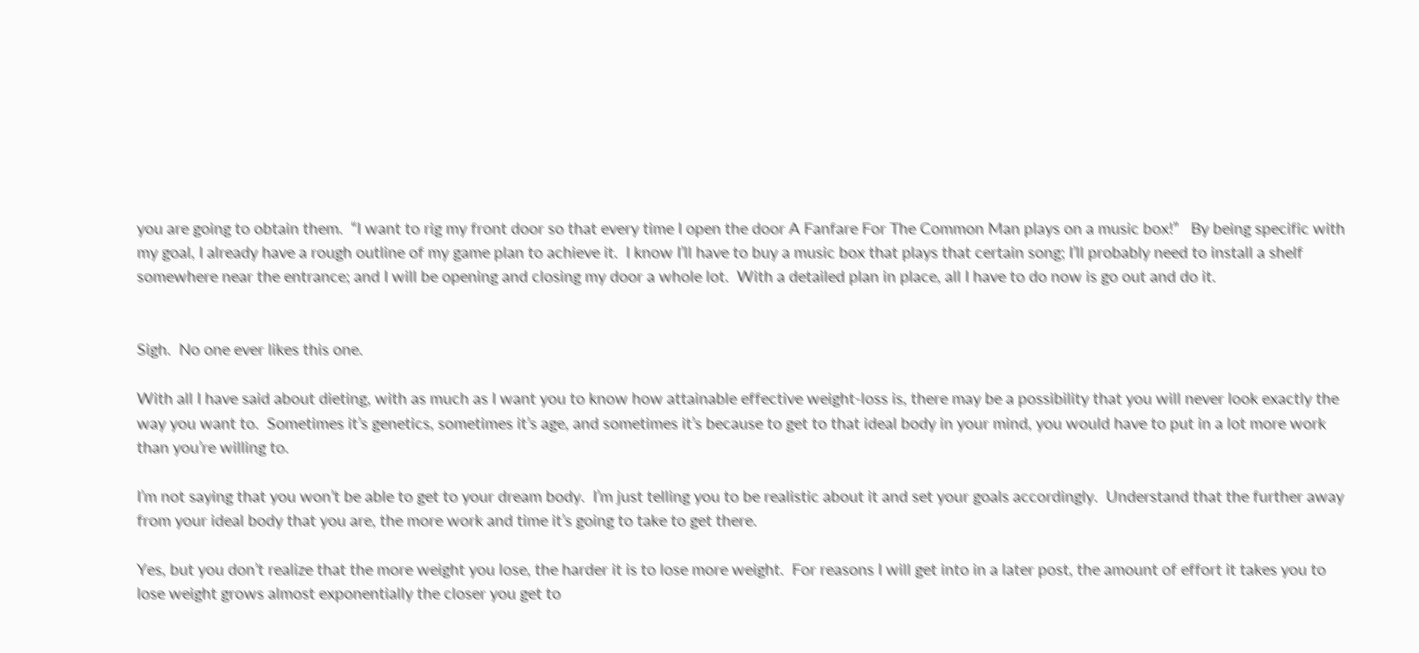you are going to obtain them.  “I want to rig my front door so that every time I open the door A Fanfare For The Common Man plays on a music box!”   By being specific with my goal, I already have a rough outline of my game plan to achieve it.  I know I’ll have to buy a music box that plays that certain song; I’ll probably need to install a shelf somewhere near the entrance; and I will be opening and closing my door a whole lot.  With a detailed plan in place, all I have to do now is go out and do it.


Sigh.  No one ever likes this one.

With all I have said about dieting, with as much as I want you to know how attainable effective weight-loss is, there may be a possibility that you will never look exactly the way you want to.  Sometimes it’s genetics, sometimes it’s age, and sometimes it’s because to get to that ideal body in your mind, you would have to put in a lot more work than you’re willing to.

I’m not saying that you won’t be able to get to your dream body.  I’m just telling you to be realistic about it and set your goals accordingly.  Understand that the further away from your ideal body that you are, the more work and time it’s going to take to get there.

Yes, but you don’t realize that the more weight you lose, the harder it is to lose more weight.  For reasons I will get into in a later post, the amount of effort it takes you to lose weight grows almost exponentially the closer you get to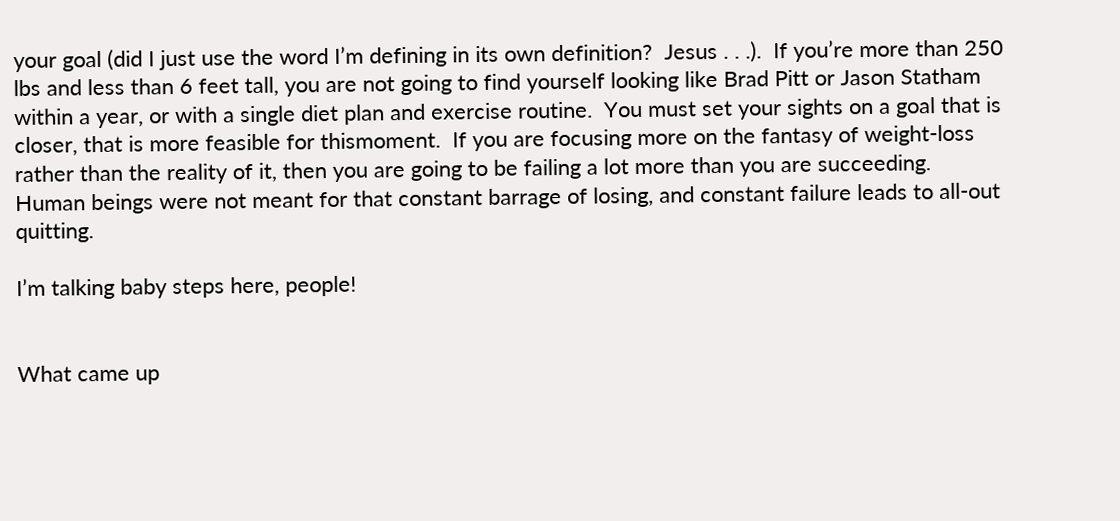your goal (did I just use the word I’m defining in its own definition?  Jesus . . .).  If you’re more than 250 lbs and less than 6 feet tall, you are not going to find yourself looking like Brad Pitt or Jason Statham within a year, or with a single diet plan and exercise routine.  You must set your sights on a goal that is closer, that is more feasible for thismoment.  If you are focusing more on the fantasy of weight-loss rather than the reality of it, then you are going to be failing a lot more than you are succeeding.  Human beings were not meant for that constant barrage of losing, and constant failure leads to all-out quitting.

I’m talking baby steps here, people!


What came up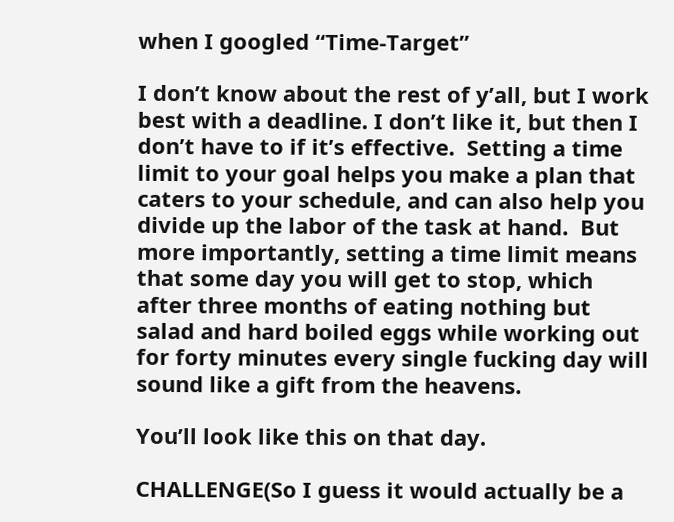when I googled “Time-Target”

I don’t know about the rest of y’all, but I work best with a deadline. I don’t like it, but then I don’t have to if it’s effective.  Setting a time limit to your goal helps you make a plan that caters to your schedule, and can also help you divide up the labor of the task at hand.  But more importantly, setting a time limit means that some day you will get to stop, which after three months of eating nothing but salad and hard boiled eggs while working out for forty minutes every single fucking day will sound like a gift from the heavens.

You’ll look like this on that day.

CHALLENGE(So I guess it would actually be a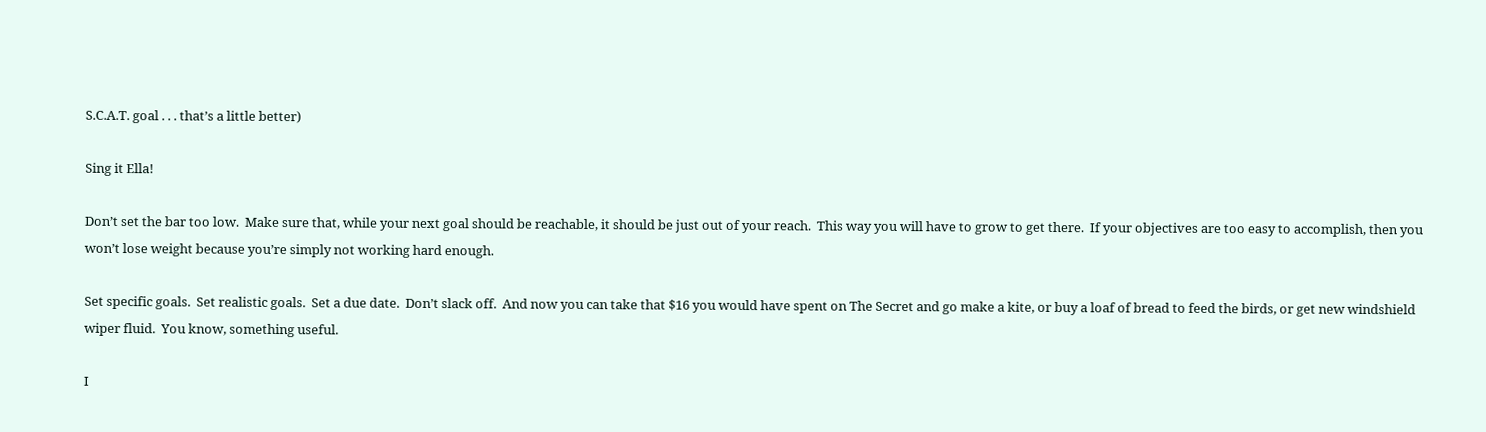S.C.A.T. goal . . . that’s a little better)

Sing it Ella!

Don’t set the bar too low.  Make sure that, while your next goal should be reachable, it should be just out of your reach.  This way you will have to grow to get there.  If your objectives are too easy to accomplish, then you won’t lose weight because you’re simply not working hard enough.

Set specific goals.  Set realistic goals.  Set a due date.  Don’t slack off.  And now you can take that $16 you would have spent on The Secret and go make a kite, or buy a loaf of bread to feed the birds, or get new windshield wiper fluid.  You know, something useful.

I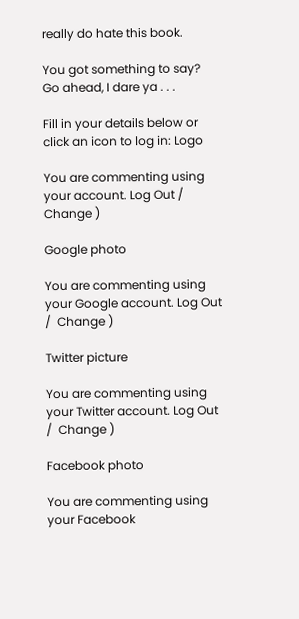really do hate this book.

You got something to say? Go ahead, I dare ya . . .

Fill in your details below or click an icon to log in: Logo

You are commenting using your account. Log Out /  Change )

Google photo

You are commenting using your Google account. Log Out /  Change )

Twitter picture

You are commenting using your Twitter account. Log Out /  Change )

Facebook photo

You are commenting using your Facebook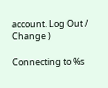account. Log Out /  Change )

Connecting to %s